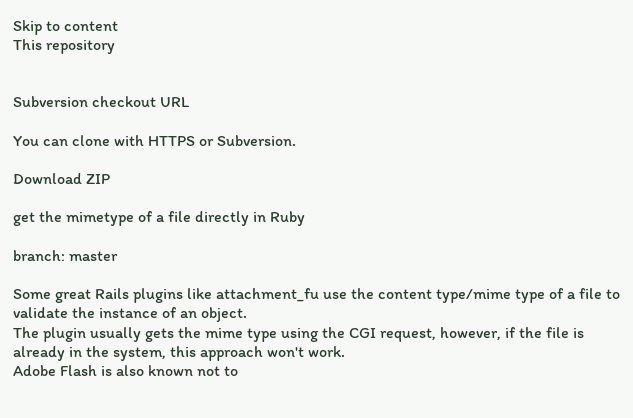Skip to content
This repository


Subversion checkout URL

You can clone with HTTPS or Subversion.

Download ZIP

get the mimetype of a file directly in Ruby

branch: master

Some great Rails plugins like attachment_fu use the content type/mime type of a file to validate the instance of an object.
The plugin usually gets the mime type using the CGI request, however, if the file is already in the system, this approach won't work.
Adobe Flash is also known not to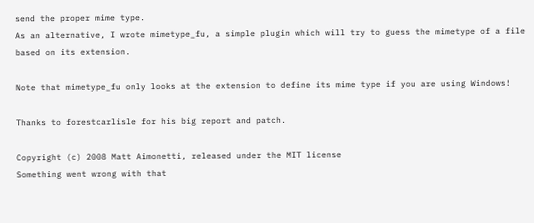send the proper mime type.
As an alternative, I wrote mimetype_fu, a simple plugin which will try to guess the mimetype of a file based on its extension.

Note that mimetype_fu only looks at the extension to define its mime type if you are using Windows!

Thanks to forestcarlisle for his big report and patch.

Copyright (c) 2008 Matt Aimonetti, released under the MIT license
Something went wrong with that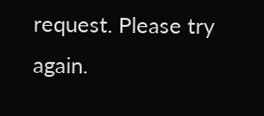request. Please try again.